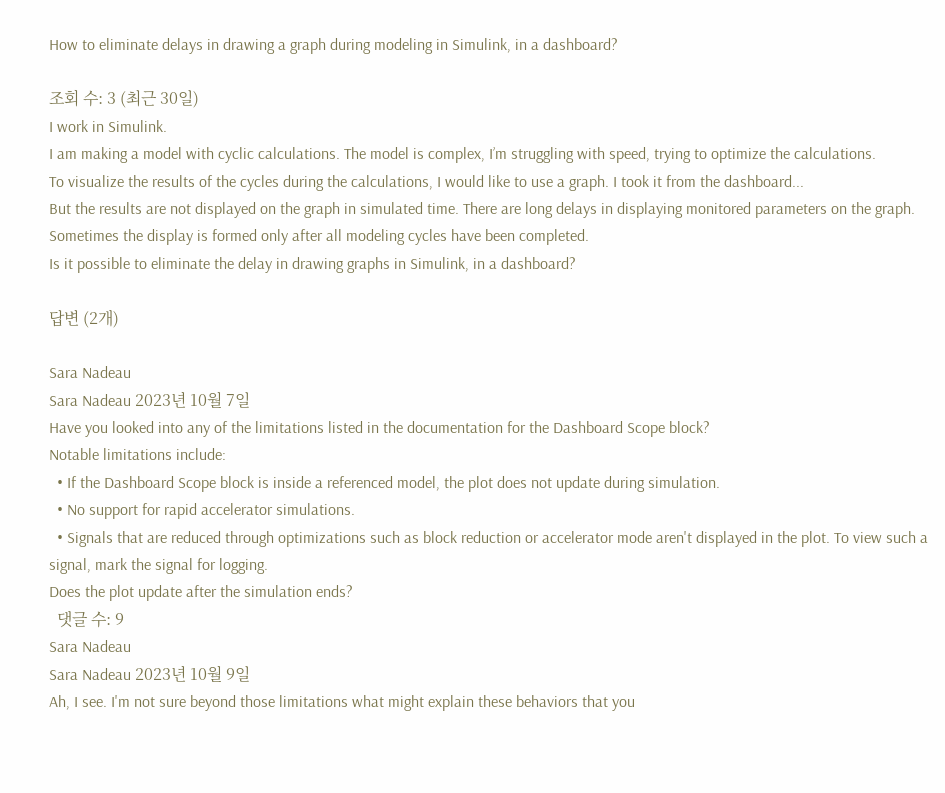How to eliminate delays in drawing a graph during modeling in Simulink, in a dashboard?

조회 수: 3 (최근 30일)
I work in Simulink.
I am making a model with cyclic calculations. The model is complex, I’m struggling with speed, trying to optimize the calculations.
To visualize the results of the cycles during the calculations, I would like to use a graph. I took it from the dashboard...
But the results are not displayed on the graph in simulated time. There are long delays in displaying monitored parameters on the graph.
Sometimes the display is formed only after all modeling cycles have been completed.
Is it possible to eliminate the delay in drawing graphs in Simulink, in a dashboard?

답변 (2개)

Sara Nadeau
Sara Nadeau 2023년 10월 7일
Have you looked into any of the limitations listed in the documentation for the Dashboard Scope block?
Notable limitations include:
  • If the Dashboard Scope block is inside a referenced model, the plot does not update during simulation.
  • No support for rapid accelerator simulations.
  • Signals that are reduced through optimizations such as block reduction or accelerator mode aren't displayed in the plot. To view such a signal, mark the signal for logging.
Does the plot update after the simulation ends?
  댓글 수: 9
Sara Nadeau
Sara Nadeau 2023년 10월 9일
Ah, I see. I'm not sure beyond those limitations what might explain these behaviors that you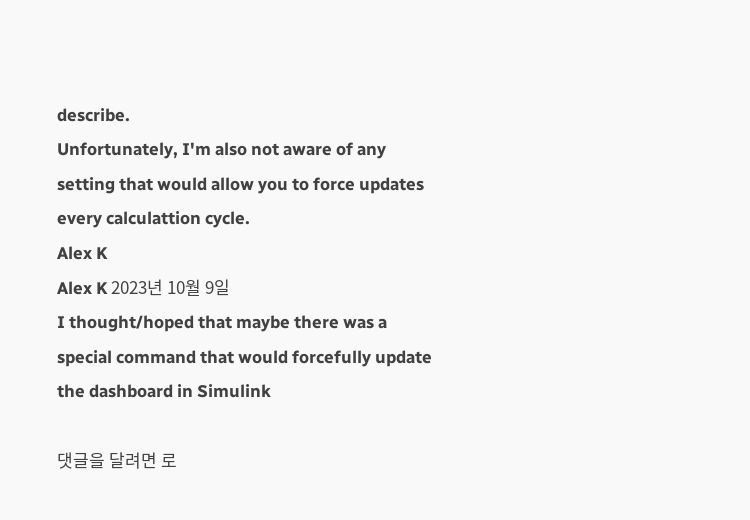describe.
Unfortunately, I'm also not aware of any setting that would allow you to force updates every calculattion cycle.
Alex K
Alex K 2023년 10월 9일
I thought/hoped that maybe there was a special command that would forcefully update the dashboard in Simulink

댓글을 달려면 로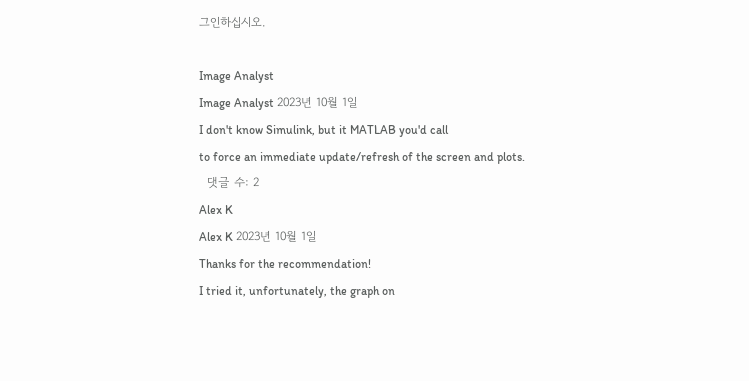그인하십시오.

Image Analyst
Image Analyst 2023년 10월 1일
I don't know Simulink, but it MATLAB you'd call
to force an immediate update/refresh of the screen and plots.
  댓글 수: 2
Alex K
Alex K 2023년 10월 1일
Thanks for the recommendation!
I tried it, unfortunately, the graph on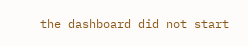the dashboard did not start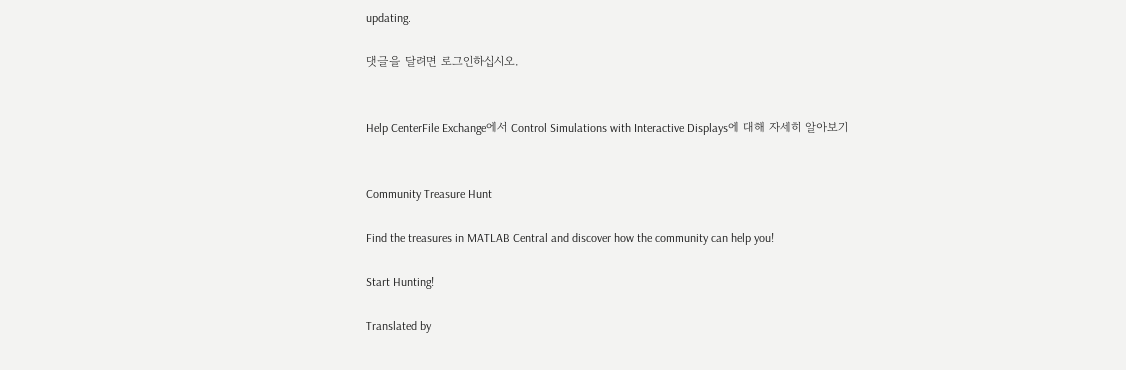updating.

댓글을 달려면 로그인하십시오.


Help CenterFile Exchange에서 Control Simulations with Interactive Displays에 대해 자세히 알아보기


Community Treasure Hunt

Find the treasures in MATLAB Central and discover how the community can help you!

Start Hunting!

Translated by